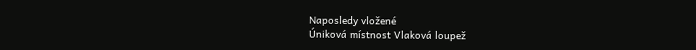Naposledy vložené
Úniková místnost Vlaková loupež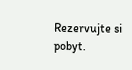Rezervujte si pobyt.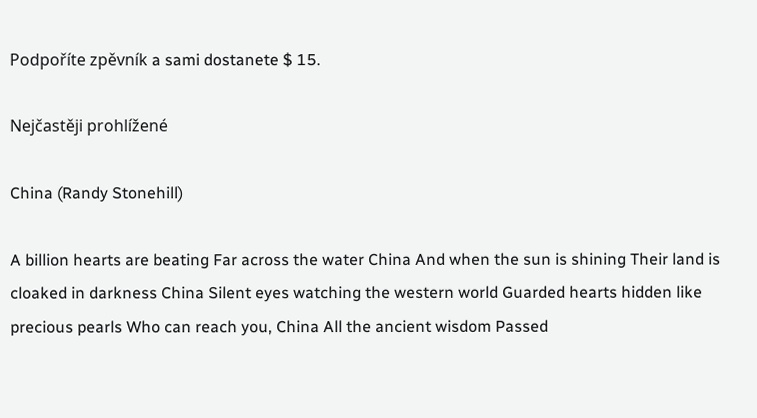Podpoříte zpěvník a sami dostanete $ 15.

Nejčastěji prohlížené

China (Randy Stonehill)

A billion hearts are beating Far across the water China And when the sun is shining Their land is cloaked in darkness China Silent eyes watching the western world Guarded hearts hidden like precious pearls Who can reach you, China All the ancient wisdom Passed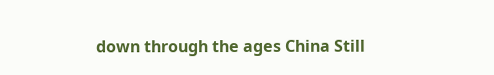down through the ages China Still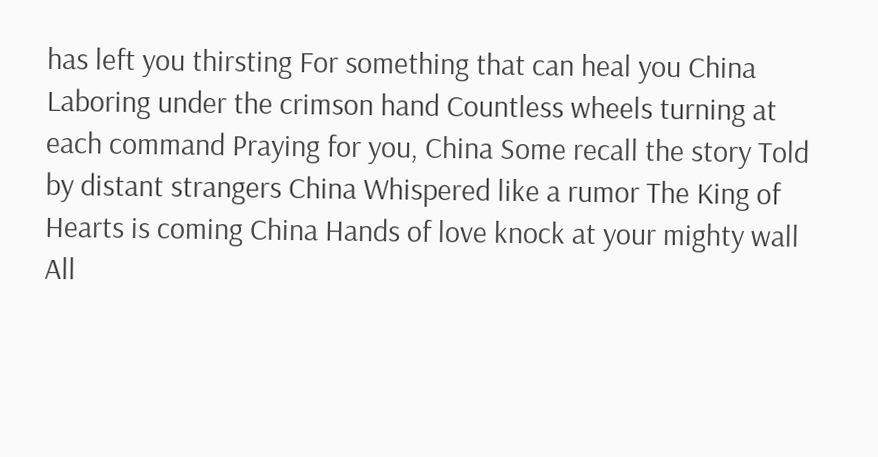has left you thirsting For something that can heal you China Laboring under the crimson hand Countless wheels turning at each command Praying for you, China Some recall the story Told by distant strangers China Whispered like a rumor The King of Hearts is coming China Hands of love knock at your mighty wall All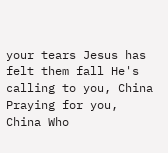your tears Jesus has felt them fall He's calling to you, China Praying for you, China Who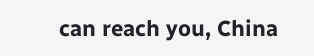can reach you, China